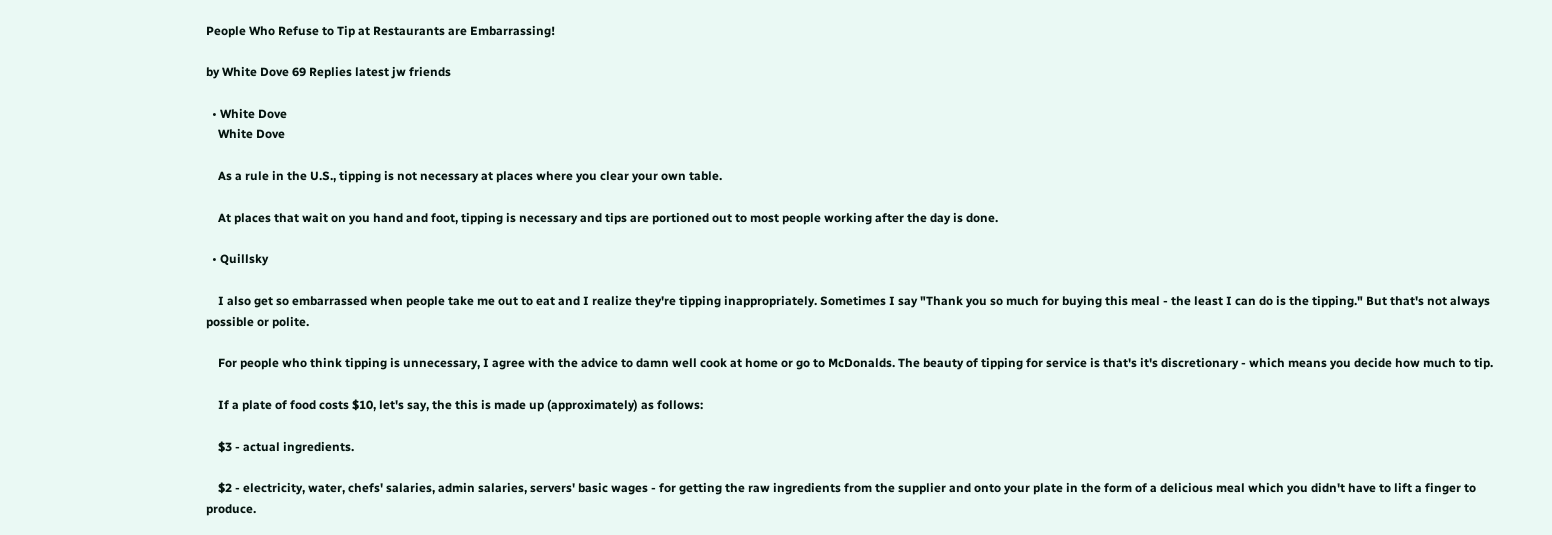People Who Refuse to Tip at Restaurants are Embarrassing!

by White Dove 69 Replies latest jw friends

  • White Dove
    White Dove

    As a rule in the U.S., tipping is not necessary at places where you clear your own table.

    At places that wait on you hand and foot, tipping is necessary and tips are portioned out to most people working after the day is done.

  • Quillsky

    I also get so embarrassed when people take me out to eat and I realize they're tipping inappropriately. Sometimes I say "Thank you so much for buying this meal - the least I can do is the tipping." But that's not always possible or polite.

    For people who think tipping is unnecessary, I agree with the advice to damn well cook at home or go to McDonalds. The beauty of tipping for service is that's it's discretionary - which means you decide how much to tip.

    If a plate of food costs $10, let's say, the this is made up (approximately) as follows:

    $3 - actual ingredients.

    $2 - electricity, water, chefs' salaries, admin salaries, servers' basic wages - for getting the raw ingredients from the supplier and onto your plate in the form of a delicious meal which you didn't have to lift a finger to produce.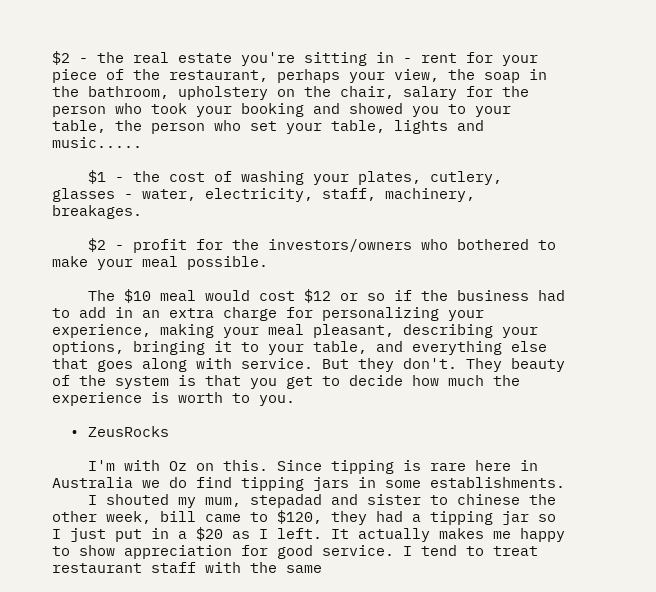$2 - the real estate you're sitting in - rent for your piece of the restaurant, perhaps your view, the soap in the bathroom, upholstery on the chair, salary for the person who took your booking and showed you to your table, the person who set your table, lights and music.....

    $1 - the cost of washing your plates, cutlery, glasses - water, electricity, staff, machinery, breakages.

    $2 - profit for the investors/owners who bothered to make your meal possible.

    The $10 meal would cost $12 or so if the business had to add in an extra charge for personalizing your experience, making your meal pleasant, describing your options, bringing it to your table, and everything else that goes along with service. But they don't. They beauty of the system is that you get to decide how much the experience is worth to you.

  • ZeusRocks

    I'm with Oz on this. Since tipping is rare here in Australia we do find tipping jars in some establishments.
    I shouted my mum, stepadad and sister to chinese the other week, bill came to $120, they had a tipping jar so I just put in a $20 as I left. It actually makes me happy to show appreciation for good service. I tend to treat restaurant staff with the same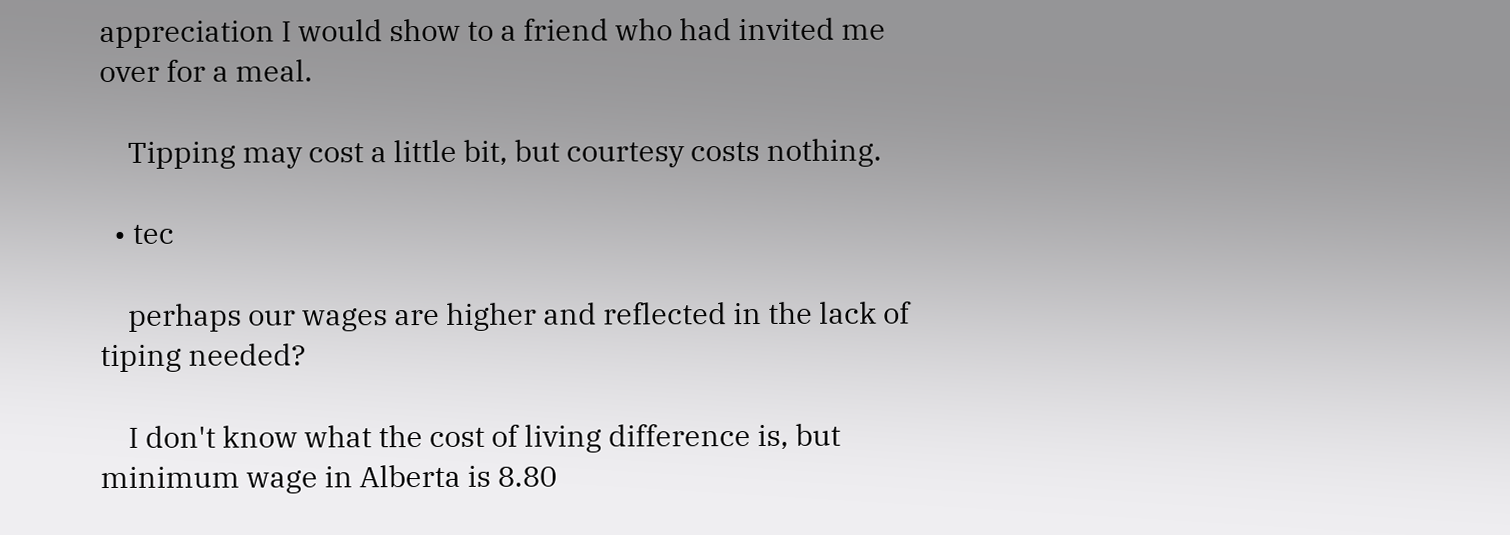appreciation I would show to a friend who had invited me over for a meal.

    Tipping may cost a little bit, but courtesy costs nothing.

  • tec

    perhaps our wages are higher and reflected in the lack of tiping needed?

    I don't know what the cost of living difference is, but minimum wage in Alberta is 8.80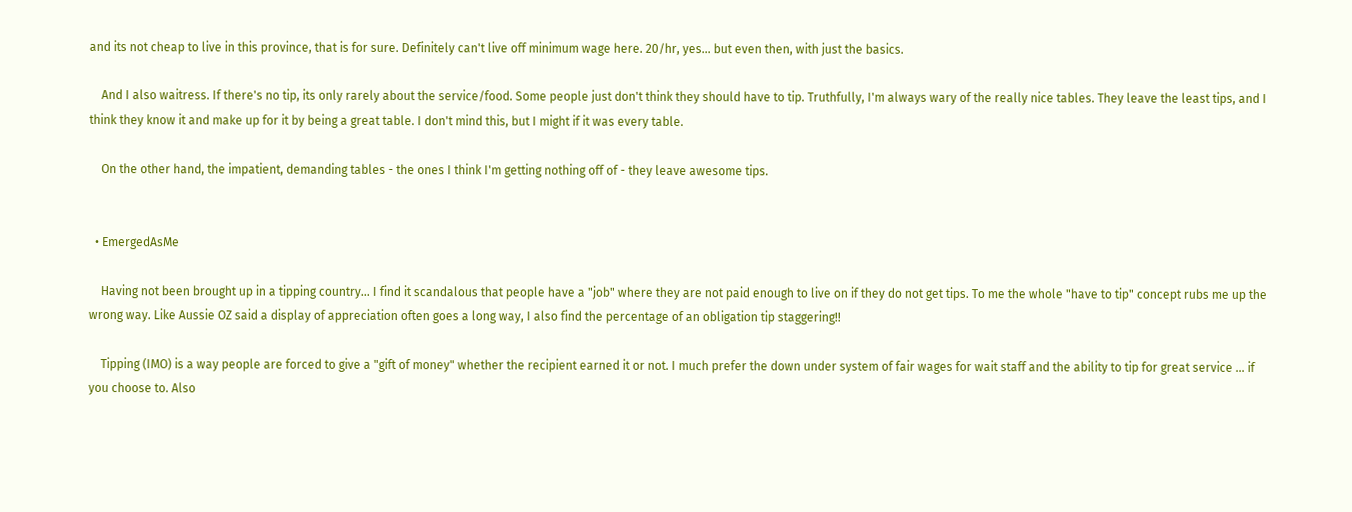and its not cheap to live in this province, that is for sure. Definitely can't live off minimum wage here. 20/hr, yes... but even then, with just the basics.

    And I also waitress. If there's no tip, its only rarely about the service/food. Some people just don't think they should have to tip. Truthfully, I'm always wary of the really nice tables. They leave the least tips, and I think they know it and make up for it by being a great table. I don't mind this, but I might if it was every table.

    On the other hand, the impatient, demanding tables - the ones I think I'm getting nothing off of - they leave awesome tips.


  • EmergedAsMe

    Having not been brought up in a tipping country... I find it scandalous that people have a "job" where they are not paid enough to live on if they do not get tips. To me the whole "have to tip" concept rubs me up the wrong way. Like Aussie OZ said a display of appreciation often goes a long way, I also find the percentage of an obligation tip staggering!!

    Tipping (IMO) is a way people are forced to give a "gift of money" whether the recipient earned it or not. I much prefer the down under system of fair wages for wait staff and the ability to tip for great service ... if you choose to. Also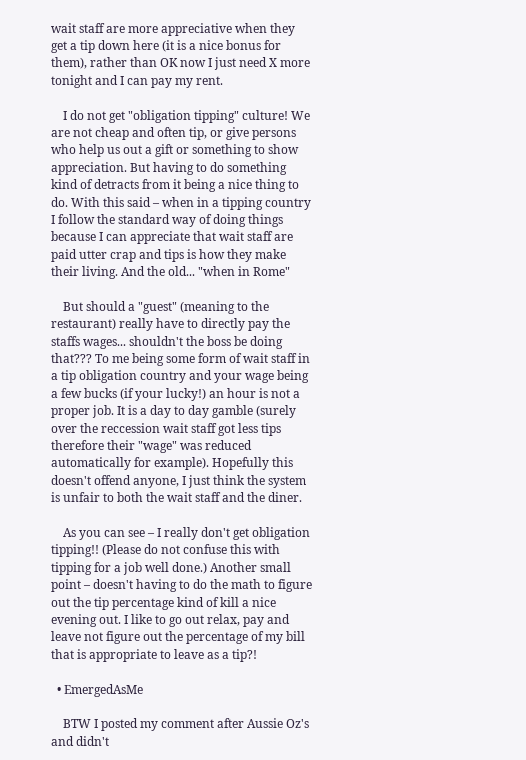wait staff are more appreciative when they get a tip down here (it is a nice bonus for them), rather than OK now I just need X more tonight and I can pay my rent.

    I do not get "obligation tipping" culture! We are not cheap and often tip, or give persons who help us out a gift or something to show appreciation. But having to do something kind of detracts from it being a nice thing to do. With this said – when in a tipping country I follow the standard way of doing things because I can appreciate that wait staff are paid utter crap and tips is how they make their living. And the old... "when in Rome"

    But should a "guest" (meaning to the restaurant) really have to directly pay the staffs wages... shouldn't the boss be doing that??? To me being some form of wait staff in a tip obligation country and your wage being a few bucks (if your lucky!) an hour is not a proper job. It is a day to day gamble (surely over the reccession wait staff got less tips therefore their "wage" was reduced automatically for example). Hopefully this doesn't offend anyone, I just think the system is unfair to both the wait staff and the diner.

    As you can see – I really don't get obligation tipping!! (Please do not confuse this with tipping for a job well done.) Another small point – doesn't having to do the math to figure out the tip percentage kind of kill a nice evening out. I like to go out relax, pay and leave not figure out the percentage of my bill that is appropriate to leave as a tip?!

  • EmergedAsMe

    BTW I posted my comment after Aussie Oz's and didn't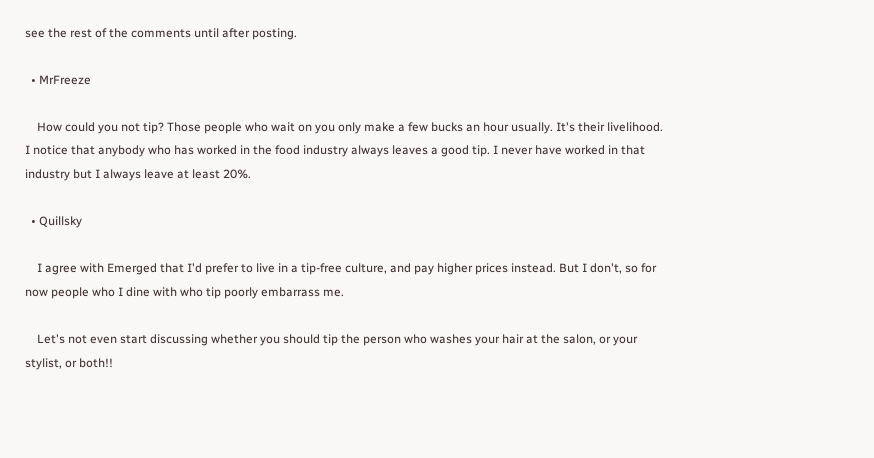see the rest of the comments until after posting.

  • MrFreeze

    How could you not tip? Those people who wait on you only make a few bucks an hour usually. It's their livelihood. I notice that anybody who has worked in the food industry always leaves a good tip. I never have worked in that industry but I always leave at least 20%.

  • Quillsky

    I agree with Emerged that I'd prefer to live in a tip-free culture, and pay higher prices instead. But I don't, so for now people who I dine with who tip poorly embarrass me.

    Let's not even start discussing whether you should tip the person who washes your hair at the salon, or your stylist, or both!!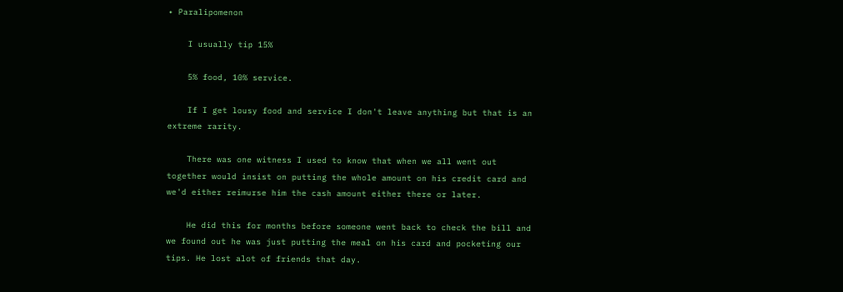• Paralipomenon

    I usually tip 15%

    5% food, 10% service.

    If I get lousy food and service I don't leave anything but that is an extreme rarity.

    There was one witness I used to know that when we all went out together would insist on putting the whole amount on his credit card and we'd either reimurse him the cash amount either there or later.

    He did this for months before someone went back to check the bill and we found out he was just putting the meal on his card and pocketing our tips. He lost alot of friends that day.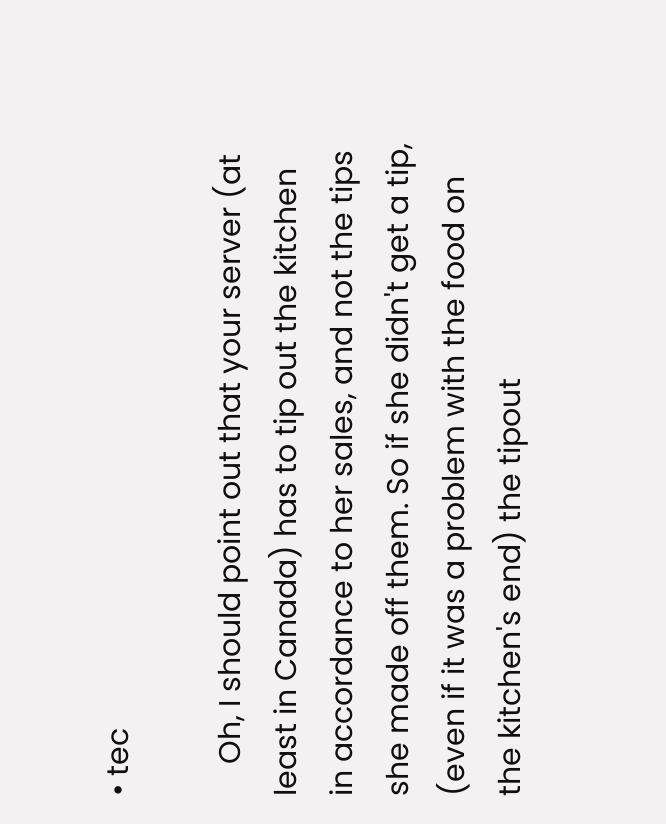• tec

    Oh, I should point out that your server (at least in Canada) has to tip out the kitchen in accordance to her sales, and not the tips she made off them. So if she didn't get a tip, (even if it was a problem with the food on the kitchen's end) the tipout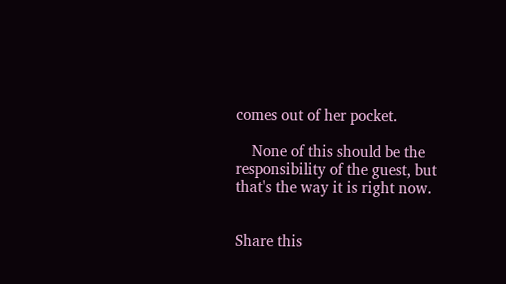comes out of her pocket.

    None of this should be the responsibility of the guest, but that's the way it is right now.


Share this